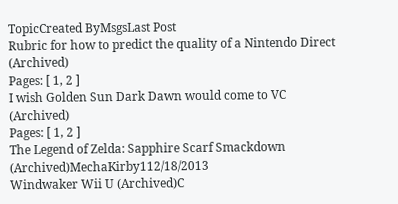TopicCreated ByMsgsLast Post
Rubric for how to predict the quality of a Nintendo Direct (Archived)
Pages: [ 1, 2 ]
I wish Golden Sun Dark Dawn would come to VC (Archived)
Pages: [ 1, 2 ]
The Legend of Zelda: Sapphire Scarf Smackdown (Archived)MechaKirby112/18/2013
Windwaker Wii U (Archived)C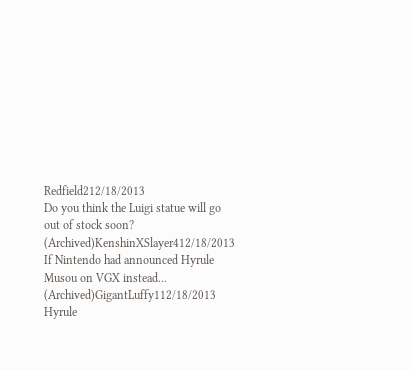Redfield212/18/2013
Do you think the Luigi statue will go out of stock soon? (Archived)KenshinXSlayer412/18/2013
If Nintendo had announced Hyrule Musou on VGX instead... (Archived)GigantLuffy112/18/2013
Hyrule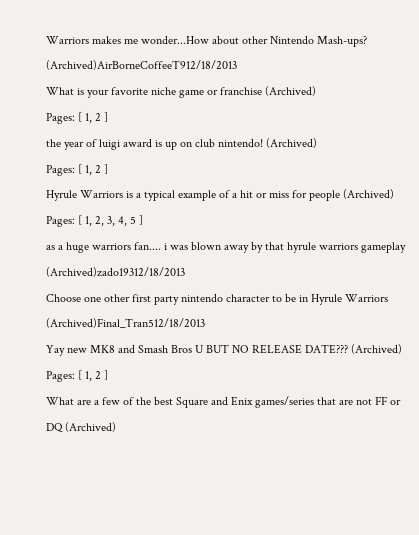Warriors makes me wonder...How about other Nintendo Mash-ups? (Archived)AirBorneCoffeeT912/18/2013
What is your favorite niche game or franchise (Archived)
Pages: [ 1, 2 ]
the year of luigi award is up on club nintendo! (Archived)
Pages: [ 1, 2 ]
Hyrule Warriors is a typical example of a hit or miss for people (Archived)
Pages: [ 1, 2, 3, 4, 5 ]
as a huge warriors fan.... i was blown away by that hyrule warriors gameplay (Archived)zado19312/18/2013
Choose one other first party nintendo character to be in Hyrule Warriors (Archived)Final_Tran512/18/2013
Yay new MK8 and Smash Bros U BUT NO RELEASE DATE??? (Archived)
Pages: [ 1, 2 ]
What are a few of the best Square and Enix games/series that are not FF or DQ (Archived)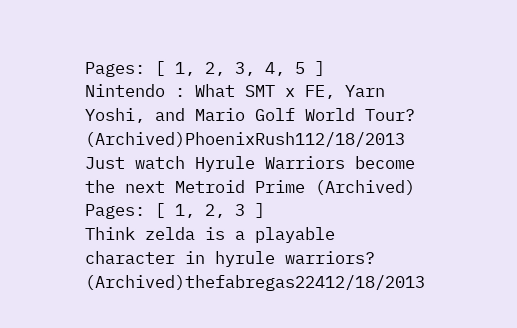Pages: [ 1, 2, 3, 4, 5 ]
Nintendo : What SMT x FE, Yarn Yoshi, and Mario Golf World Tour? (Archived)PhoenixRush112/18/2013
Just watch Hyrule Warriors become the next Metroid Prime (Archived)
Pages: [ 1, 2, 3 ]
Think zelda is a playable character in hyrule warriors? (Archived)thefabregas22412/18/2013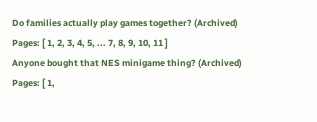Do families actually play games together? (Archived)
Pages: [ 1, 2, 3, 4, 5, ... 7, 8, 9, 10, 11 ]
Anyone bought that NES minigame thing? (Archived)
Pages: [ 1,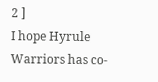2 ]
I hope Hyrule Warriors has co-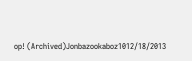op! (Archived)Jonbazookaboz1012/18/2013